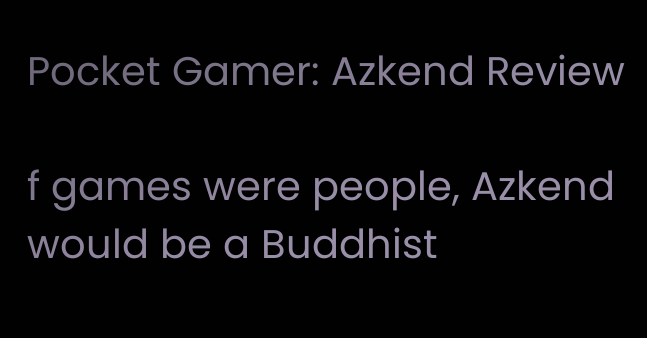Pocket Gamer: Azkend Review

f games were people, Azkend would be a Buddhist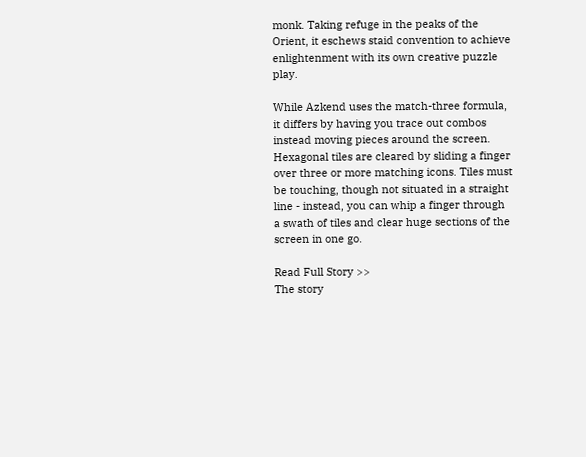monk. Taking refuge in the peaks of the Orient, it eschews staid convention to achieve enlightenment with its own creative puzzle play.

While Azkend uses the match-three formula, it differs by having you trace out combos instead moving pieces around the screen. Hexagonal tiles are cleared by sliding a finger over three or more matching icons. Tiles must be touching, though not situated in a straight line - instead, you can whip a finger through a swath of tiles and clear huge sections of the screen in one go.

Read Full Story >>
The story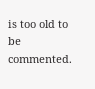is too old to be commented.